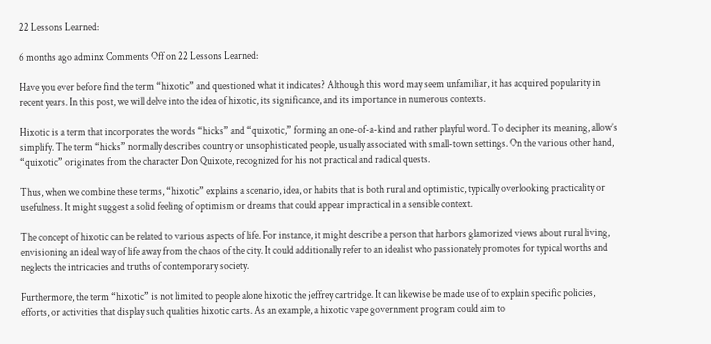22 Lessons Learned:

6 months ago adminx Comments Off on 22 Lessons Learned:

Have you ever before find the term “hixotic” and questioned what it indicates? Although this word may seem unfamiliar, it has acquired popularity in recent years. In this post, we will delve into the idea of hixotic, its significance, and its importance in numerous contexts.

Hixotic is a term that incorporates the words “hicks” and “quixotic,” forming an one-of-a-kind and rather playful word. To decipher its meaning, allow’s simplify. The term “hicks” normally describes country or unsophisticated people, usually associated with small-town settings. On the various other hand, “quixotic” originates from the character Don Quixote, recognized for his not practical and radical quests.

Thus, when we combine these terms, “hixotic” explains a scenario, idea, or habits that is both rural and optimistic, typically overlooking practicality or usefulness. It might suggest a solid feeling of optimism or dreams that could appear impractical in a sensible context.

The concept of hixotic can be related to various aspects of life. For instance, it might describe a person that harbors glamorized views about rural living, envisioning an ideal way of life away from the chaos of the city. It could additionally refer to an idealist who passionately promotes for typical worths and neglects the intricacies and truths of contemporary society.

Furthermore, the term “hixotic” is not limited to people alone hixotic the jeffrey cartridge. It can likewise be made use of to explain specific policies, efforts, or activities that display such qualities hixotic carts. As an example, a hixotic vape government program could aim to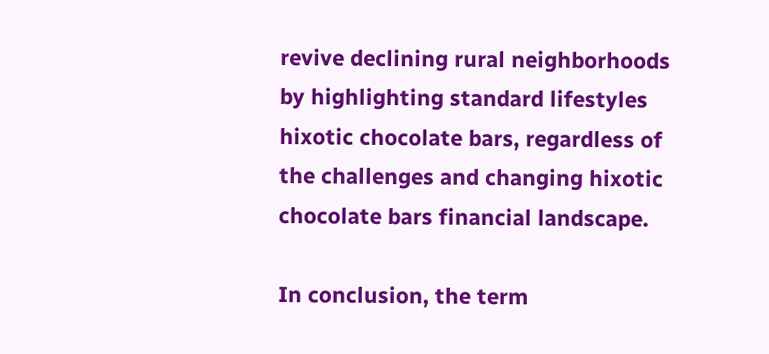revive declining rural neighborhoods by highlighting standard lifestyles hixotic chocolate bars, regardless of the challenges and changing hixotic chocolate bars financial landscape.

In conclusion, the term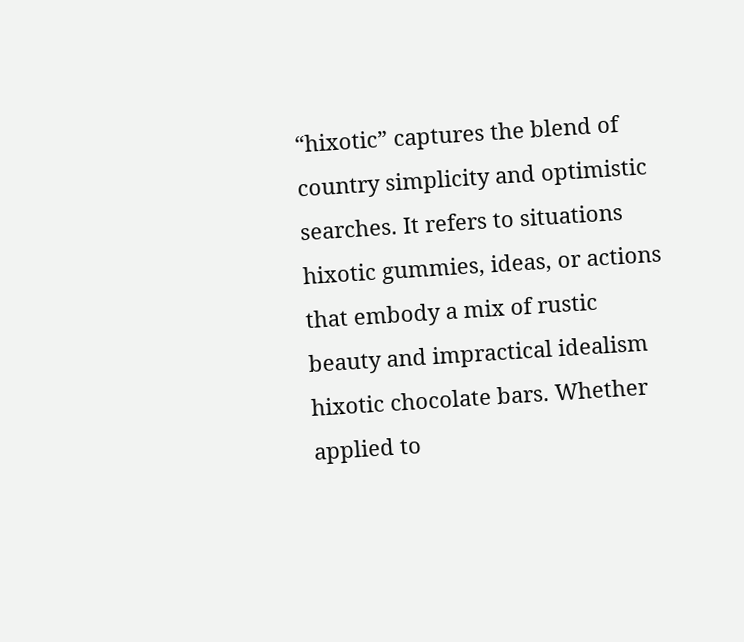“hixotic” captures the blend of country simplicity and optimistic searches. It refers to situations hixotic gummies, ideas, or actions that embody a mix of rustic beauty and impractical idealism hixotic chocolate bars. Whether applied to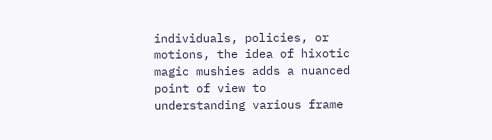individuals, policies, or motions, the idea of hixotic magic mushies adds a nuanced point of view to understanding various frame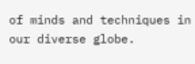of minds and techniques in our diverse globe.